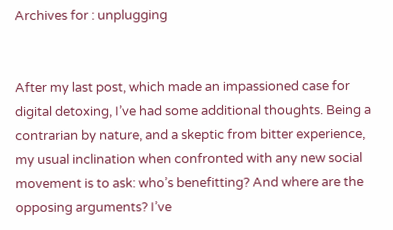Archives for : unplugging


After my last post, which made an impassioned case for digital detoxing, I’ve had some additional thoughts. Being a contrarian by nature, and a skeptic from bitter experience, my usual inclination when confronted with any new social movement is to ask: who’s benefitting? And where are the opposing arguments? I’ve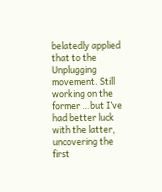belatedly applied that to the Unplugging movement. Still working on the former …but I’ve had better luck with the latter, uncovering the first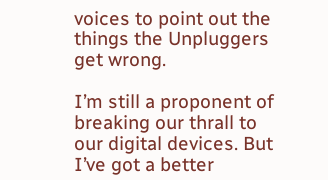voices to point out the things the Unpluggers get wrong.

I’m still a proponent of breaking our thrall to our digital devices. But I’ve got a better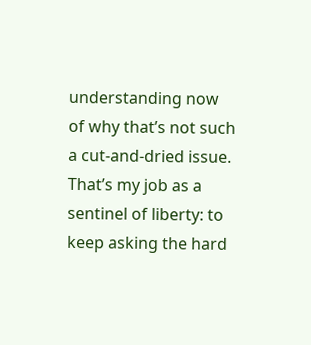understanding now of why that’s not such a cut-and-dried issue. That’s my job as a sentinel of liberty: to keep asking the hard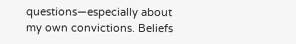questions—especially about my own convictions. Beliefs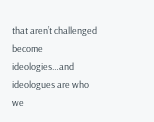that aren’t challenged become ideologies…and ideologues are who we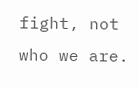fight, not who we are.